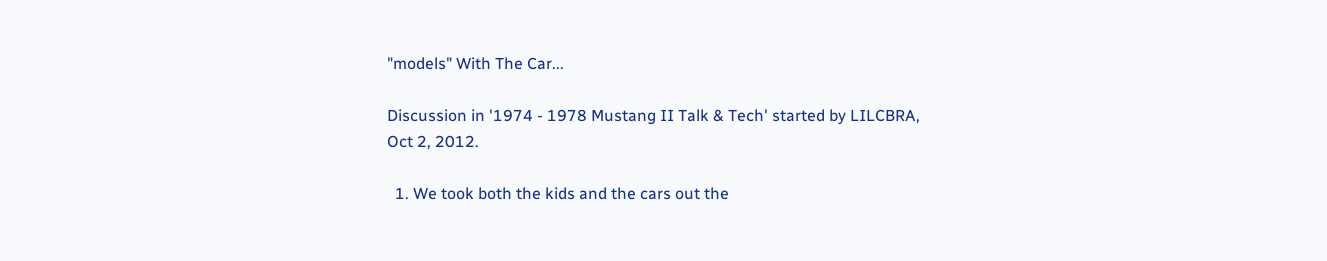"models" With The Car...

Discussion in '1974 - 1978 Mustang II Talk & Tech' started by LILCBRA, Oct 2, 2012.

  1. We took both the kids and the cars out the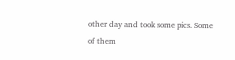other day and took some pics. Some of them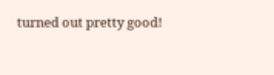turned out pretty good!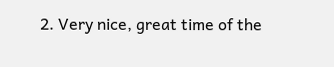2. Very nice, great time of the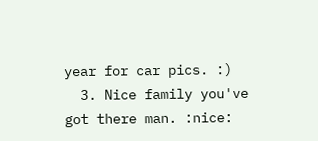year for car pics. :)
  3. Nice family you've got there man. :nice: